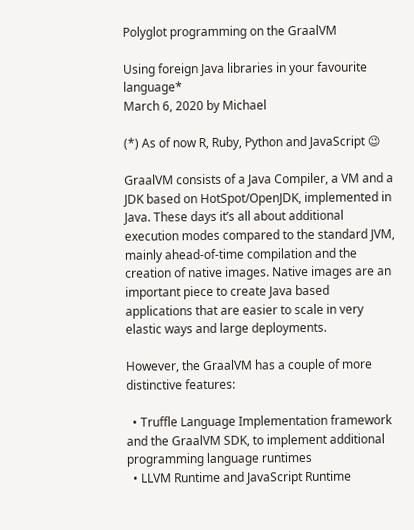Polyglot programming on the GraalVM

Using foreign Java libraries in your favourite language*
March 6, 2020 by Michael

(*) As of now R, Ruby, Python and JavaScript 😉

GraalVM consists of a Java Compiler, a VM and a JDK based on HotSpot/OpenJDK, implemented in Java. These days it’s all about additional execution modes compared to the standard JVM, mainly ahead-of-time compilation and the creation of native images. Native images are an important piece to create Java based applications that are easier to scale in very elastic ways and large deployments.

However, the GraalVM has a couple of more distinctive features:

  • Truffle Language Implementation framework and the GraalVM SDK, to implement additional programming language runtimes
  • LLVM Runtime and JavaScript Runtime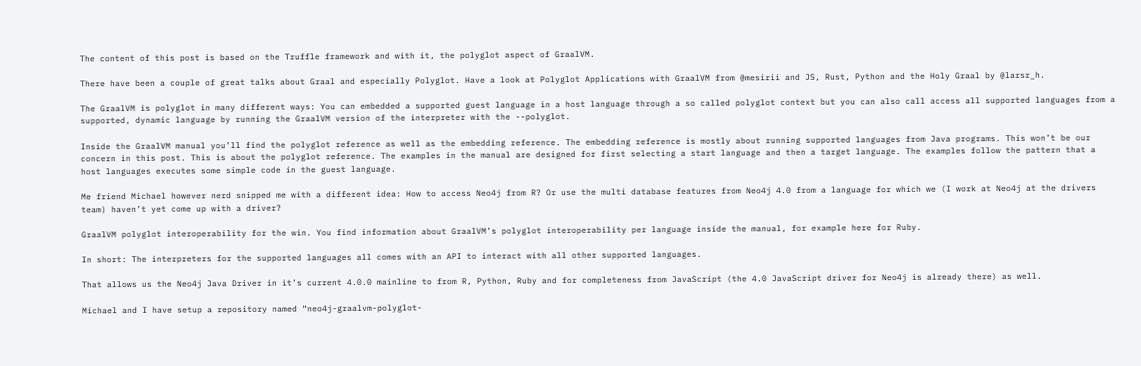The content of this post is based on the Truffle framework and with it, the polyglot aspect of GraalVM.

There have been a couple of great talks about Graal and especially Polyglot. Have a look at Polyglot Applications with GraalVM from @mesirii and JS, Rust, Python and the Holy Graal by @larsr_h.

The GraalVM is polyglot in many different ways: You can embedded a supported guest language in a host language through a so called polyglot context but you can also call access all supported languages from a supported, dynamic language by running the GraalVM version of the interpreter with the --polyglot.

Inside the GraalVM manual you’ll find the polyglot reference as well as the embedding reference. The embedding reference is mostly about running supported languages from Java programs. This won’t be our concern in this post. This is about the polyglot reference. The examples in the manual are designed for first selecting a start language and then a target language. The examples follow the pattern that a host languages executes some simple code in the guest language.

Me friend Michael however nerd snipped me with a different idea: How to access Neo4j from R? Or use the multi database features from Neo4j 4.0 from a language for which we (I work at Neo4j at the drivers team) haven’t yet come up with a driver?

GraalVM polyglot interoperability for the win. You find information about GraalVM’s polyglot interoperability per language inside the manual, for example here for Ruby.

In short: The interpreters for the supported languages all comes with an API to interact with all other supported languages.

That allows us the Neo4j Java Driver in it’s current 4.0.0 mainline to from R, Python, Ruby and for completeness from JavaScript (the 4.0 JavaScript driver for Neo4j is already there) as well.

Michael and I have setup a repository named “neo4j-graalvm-polyglot-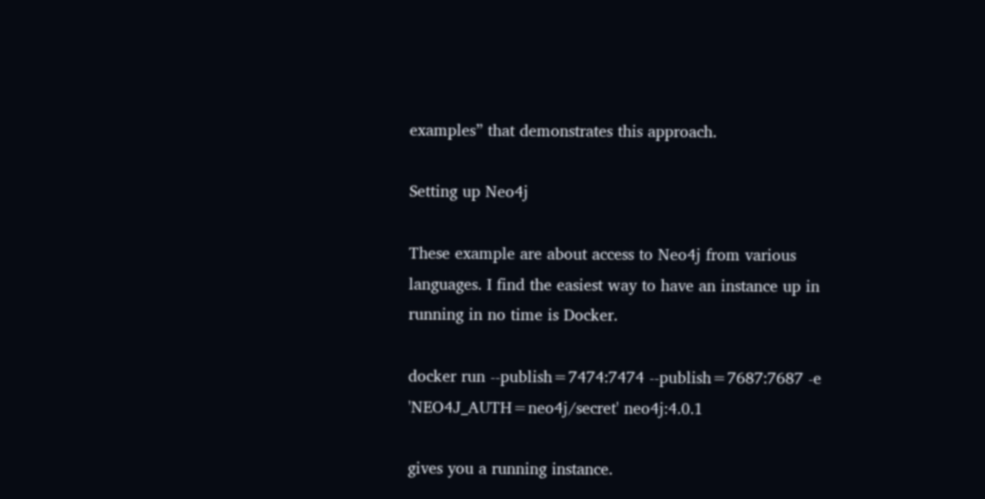examples” that demonstrates this approach.

Setting up Neo4j

These example are about access to Neo4j from various languages. I find the easiest way to have an instance up in running in no time is Docker.

docker run --publish=7474:7474 --publish=7687:7687 -e 'NEO4J_AUTH=neo4j/secret' neo4j:4.0.1

gives you a running instance.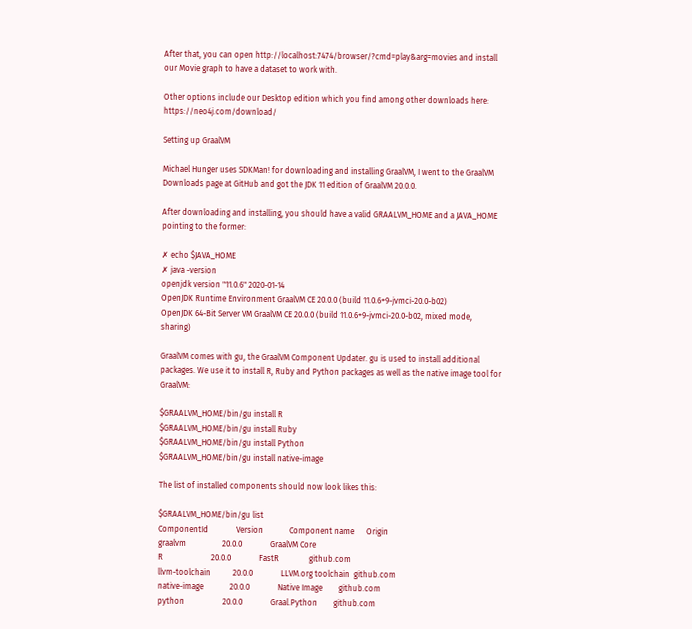After that, you can open http://localhost:7474/browser/?cmd=play&arg=movies and install our Movie graph to have a dataset to work with.

Other options include our Desktop edition which you find among other downloads here: https://neo4j.com/download/

Setting up GraalVM

Michael Hunger uses SDKMan! for downloading and installing GraalVM, I went to the GraalVM Downloads page at GitHub and got the JDK 11 edition of GraalVM 20.0.0.

After downloading and installing, you should have a valid GRAALVM_HOME and a JAVA_HOME pointing to the former:

✗ echo $JAVA_HOME
✗ java -version
openjdk version "11.0.6" 2020-01-14
OpenJDK Runtime Environment GraalVM CE 20.0.0 (build 11.0.6+9-jvmci-20.0-b02)
OpenJDK 64-Bit Server VM GraalVM CE 20.0.0 (build 11.0.6+9-jvmci-20.0-b02, mixed mode, sharing)

GraalVM comes with gu, the GraalVM Component Updater. gu is used to install additional packages. We use it to install R, Ruby and Python packages as well as the native image tool for GraalVM:

$GRAALVM_HOME/bin/gu install R
$GRAALVM_HOME/bin/gu install Ruby
$GRAALVM_HOME/bin/gu install Python
$GRAALVM_HOME/bin/gu install native-image

The list of installed components should now look likes this:

$GRAALVM_HOME/bin/gu list
ComponentId              Version             Component name      Origin
graalvm                  20.0.0              GraalVM Core
R                        20.0.0              FastR               github.com
llvm-toolchain           20.0.0              LLVM.org toolchain  github.com
native-image             20.0.0              Native Image        github.com
python                   20.0.0              Graal.Python        github.com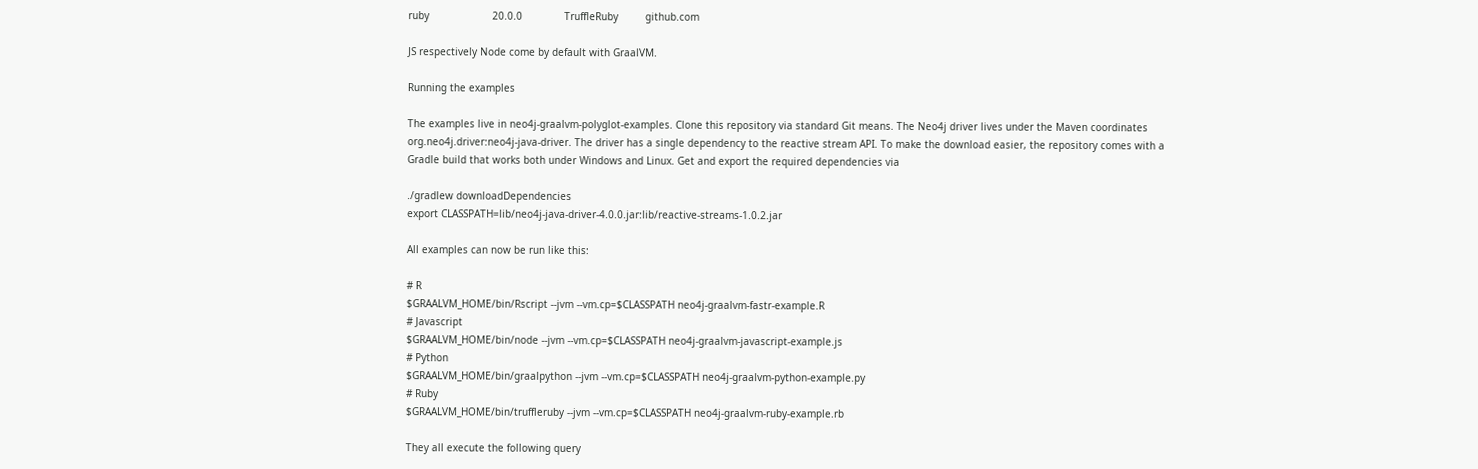ruby                     20.0.0              TruffleRuby         github.com

JS respectively Node come by default with GraalVM.

Running the examples

The examples live in neo4j-graalvm-polyglot-examples. Clone this repository via standard Git means. The Neo4j driver lives under the Maven coordinates org.neo4j.driver:neo4j-java-driver. The driver has a single dependency to the reactive stream API. To make the download easier, the repository comes with a Gradle build that works both under Windows and Linux. Get and export the required dependencies via

./gradlew downloadDependencies
export CLASSPATH=lib/neo4j-java-driver-4.0.0.jar:lib/reactive-streams-1.0.2.jar

All examples can now be run like this:

# R
$GRAALVM_HOME/bin/Rscript --jvm --vm.cp=$CLASSPATH neo4j-graalvm-fastr-example.R
# Javascript
$GRAALVM_HOME/bin/node --jvm --vm.cp=$CLASSPATH neo4j-graalvm-javascript-example.js
# Python
$GRAALVM_HOME/bin/graalpython --jvm --vm.cp=$CLASSPATH neo4j-graalvm-python-example.py
# Ruby
$GRAALVM_HOME/bin/truffleruby --jvm --vm.cp=$CLASSPATH neo4j-graalvm-ruby-example.rb

They all execute the following query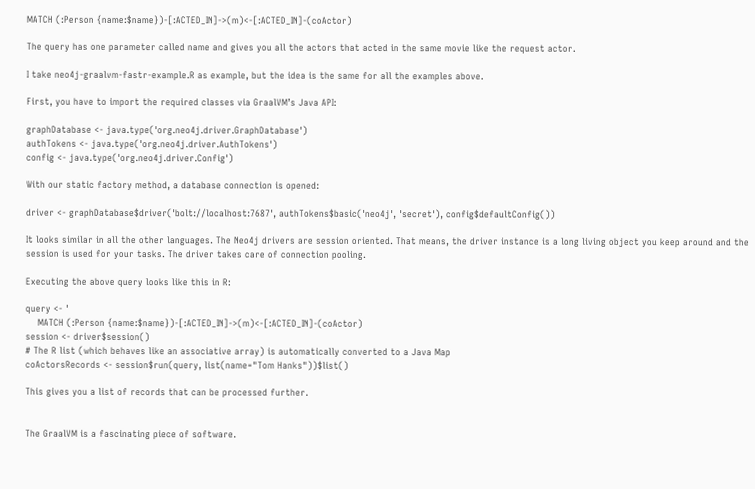MATCH (:Person {name:$name})-[:ACTED_IN]->(m)<-[:ACTED_IN]-(coActor)

The query has one parameter called name and gives you all the actors that acted in the same movie like the request actor.

I take neo4j-graalvm-fastr-example.R as example, but the idea is the same for all the examples above.

First, you have to import the required classes via GraalVM’s Java API:

graphDatabase <- java.type('org.neo4j.driver.GraphDatabase')
authTokens <- java.type('org.neo4j.driver.AuthTokens')
config <- java.type('org.neo4j.driver.Config')

With our static factory method, a database connection is opened:

driver <- graphDatabase$driver('bolt://localhost:7687', authTokens$basic('neo4j', 'secret'), config$defaultConfig())

It looks similar in all the other languages. The Neo4j drivers are session oriented. That means, the driver instance is a long living object you keep around and the session is used for your tasks. The driver takes care of connection pooling.

Executing the above query looks like this in R:

query <- '
    MATCH (:Person {name:$name})-[:ACTED_IN]->(m)<-[:ACTED_IN]-(coActor)
session <- driver$session()
# The R list (which behaves like an associative array) is automatically converted to a Java Map
coActorsRecords <- session$run(query, list(name="Tom Hanks"))$list()

This gives you a list of records that can be processed further.


The GraalVM is a fascinating piece of software.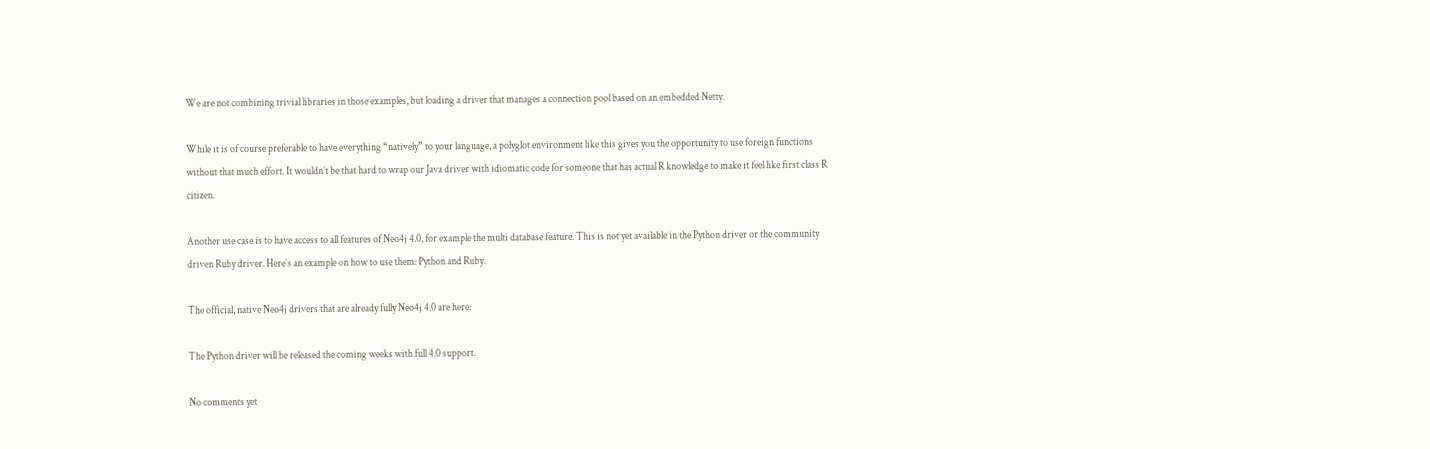We are not combining trivial libraries in those examples, but loading a driver that manages a connection pool based on an embedded Netty.

While it is of course preferable to have everything “natively” to your language, a polyglot environment like this gives you the opportunity to use foreign functions without that much effort. It wouldn’t be that hard to wrap our Java driver with idiomatic code for someone that has actual R knowledge to make it feel like first class R citizen.

Another use case is to have access to all features of Neo4j 4.0, for example the multi database feature. This is not yet available in the Python driver or the community driven Ruby driver. Here’s an example on how to use them: Python and Ruby.

The official, native Neo4j drivers that are already fully Neo4j 4.0 are here:

The Python driver will be released the coming weeks with full 4.0 support.

No comments yet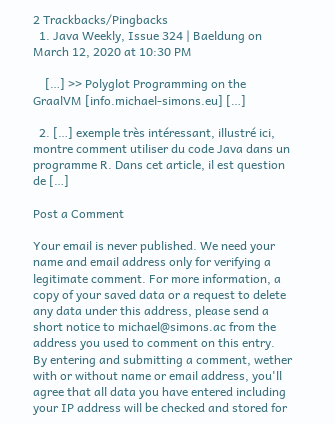2 Trackbacks/Pingbacks
  1. Java Weekly, Issue 324 | Baeldung on March 12, 2020 at 10:30 PM

    […] >> Polyglot Programming on the GraalVM [info.michael-simons.eu] […]

  2. […] exemple très intéressant, illustré ici, montre comment utiliser du code Java dans un programme R. Dans cet article, il est question de […]

Post a Comment

Your email is never published. We need your name and email address only for verifying a legitimate comment. For more information, a copy of your saved data or a request to delete any data under this address, please send a short notice to michael@simons.ac from the address you used to comment on this entry.
By entering and submitting a comment, wether with or without name or email address, you'll agree that all data you have entered including your IP address will be checked and stored for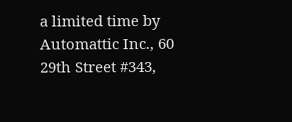a limited time by Automattic Inc., 60 29th Street #343,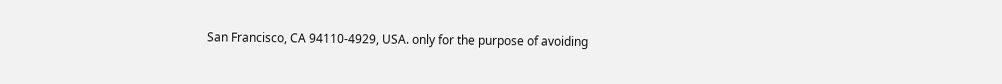San Francisco, CA 94110-4929, USA. only for the purpose of avoiding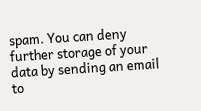spam. You can deny further storage of your data by sending an email to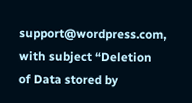support@wordpress.com, with subject “Deletion of Data stored by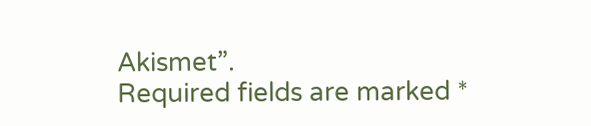Akismet”.
Required fields are marked *